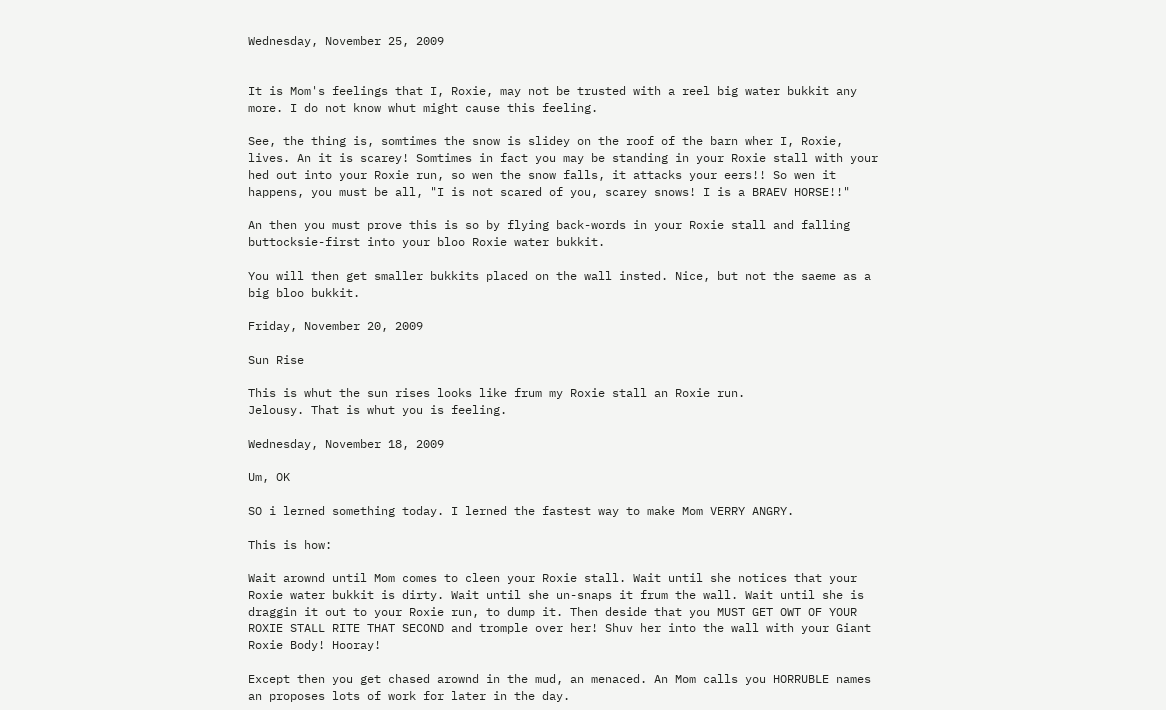Wednesday, November 25, 2009


It is Mom's feelings that I, Roxie, may not be trusted with a reel big water bukkit any more. I do not know whut might cause this feeling.

See, the thing is, somtimes the snow is slidey on the roof of the barn wher I, Roxie, lives. An it is scarey! Somtimes in fact you may be standing in your Roxie stall with your hed out into your Roxie run, so wen the snow falls, it attacks your eers!! So wen it happens, you must be all, "I is not scared of you, scarey snows! I is a BRAEV HORSE!!"

An then you must prove this is so by flying back-words in your Roxie stall and falling buttocksie-first into your bloo Roxie water bukkit.

You will then get smaller bukkits placed on the wall insted. Nice, but not the saeme as a big bloo bukkit.

Friday, November 20, 2009

Sun Rise

This is whut the sun rises looks like frum my Roxie stall an Roxie run.
Jelousy. That is whut you is feeling.

Wednesday, November 18, 2009

Um, OK

SO i lerned something today. I lerned the fastest way to make Mom VERRY ANGRY.

This is how:

Wait arownd until Mom comes to cleen your Roxie stall. Wait until she notices that your Roxie water bukkit is dirty. Wait until she un-snaps it frum the wall. Wait until she is draggin it out to your Roxie run, to dump it. Then deside that you MUST GET OWT OF YOUR ROXIE STALL RITE THAT SECOND and tromple over her! Shuv her into the wall with your Giant Roxie Body! Hooray!

Except then you get chased arownd in the mud, an menaced. An Mom calls you HORRUBLE names an proposes lots of work for later in the day.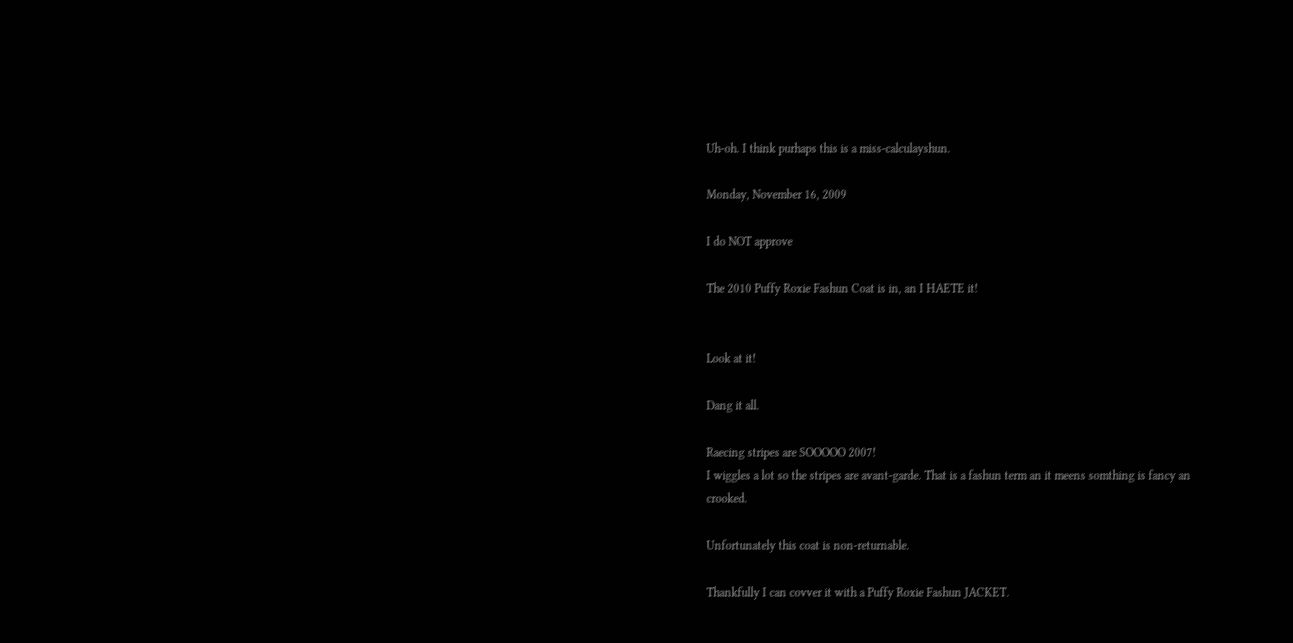Uh-oh. I think purhaps this is a miss-calculayshun.

Monday, November 16, 2009

I do NOT approve

The 2010 Puffy Roxie Fashun Coat is in, an I HAETE it!


Look at it!

Dang it all.

Raecing stripes are SOOOOO 2007!
I wiggles a lot so the stripes are avant-garde. That is a fashun term an it meens somthing is fancy an crooked.

Unfortunately this coat is non-returnable.

Thankfully I can covver it with a Puffy Roxie Fashun JACKET.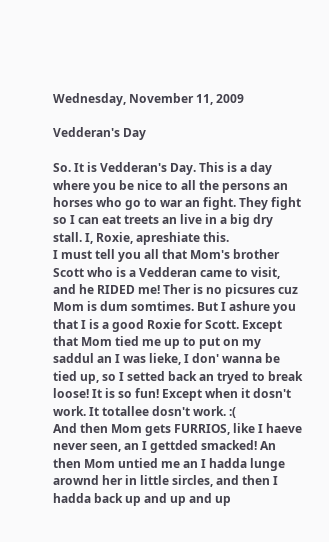Wednesday, November 11, 2009

Vedderan's Day

So. It is Vedderan's Day. This is a day where you be nice to all the persons an horses who go to war an fight. They fight so I can eat treets an live in a big dry stall. I, Roxie, apreshiate this.
I must tell you all that Mom's brother Scott who is a Vedderan came to visit, and he RIDED me! Ther is no picsures cuz Mom is dum somtimes. But I ashure you that I is a good Roxie for Scott. Except that Mom tied me up to put on my saddul an I was lieke, I don' wanna be tied up, so I setted back an tryed to break loose! It is so fun! Except when it dosn't work. It totallee dosn't work. :(
And then Mom gets FURRIOS, like I haeve never seen, an I gettded smacked! An then Mom untied me an I hadda lunge arownd her in little sircles, and then I hadda back up and up and up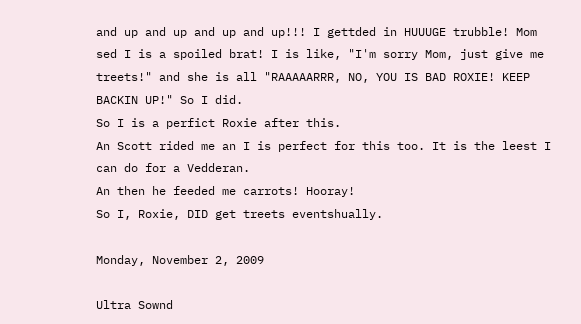and up and up and up and up!!! I gettded in HUUUGE trubble! Mom sed I is a spoiled brat! I is like, "I'm sorry Mom, just give me treets!" and she is all "RAAAAARRR, NO, YOU IS BAD ROXIE! KEEP BACKIN UP!" So I did.
So I is a perfict Roxie after this.
An Scott rided me an I is perfect for this too. It is the leest I can do for a Vedderan.
An then he feeded me carrots! Hooray!
So I, Roxie, DID get treets eventshually.

Monday, November 2, 2009

Ultra Sownd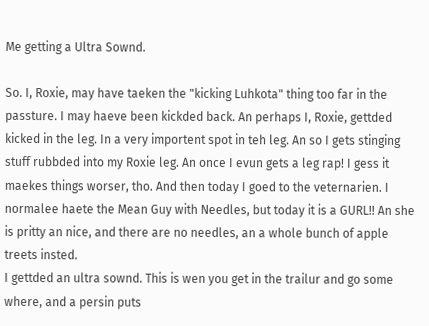Me getting a Ultra Sownd.

So. I, Roxie, may have taeken the "kicking Luhkota" thing too far in the passture. I may haeve been kickded back. An perhaps I, Roxie, gettded kicked in the leg. In a very importent spot in teh leg. An so I gets stinging stuff rubbded into my Roxie leg. An once I evun gets a leg rap! I gess it maekes things worser, tho. And then today I goed to the veternarien. I normalee haete the Mean Guy with Needles, but today it is a GURL!! An she is pritty an nice, and there are no needles, an a whole bunch of apple treets insted.
I gettded an ultra sownd. This is wen you get in the trailur and go some where, and a persin puts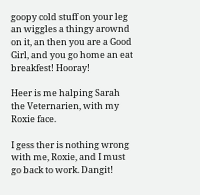goopy cold stuff on your leg an wiggles a thingy arownd on it, an then you are a Good Girl, and you go home an eat breakfest! Hooray!

Heer is me halping Sarah the Veternarien, with my Roxie face.

I gess ther is nothing wrong with me, Roxie, and I must go back to work. Dangit!